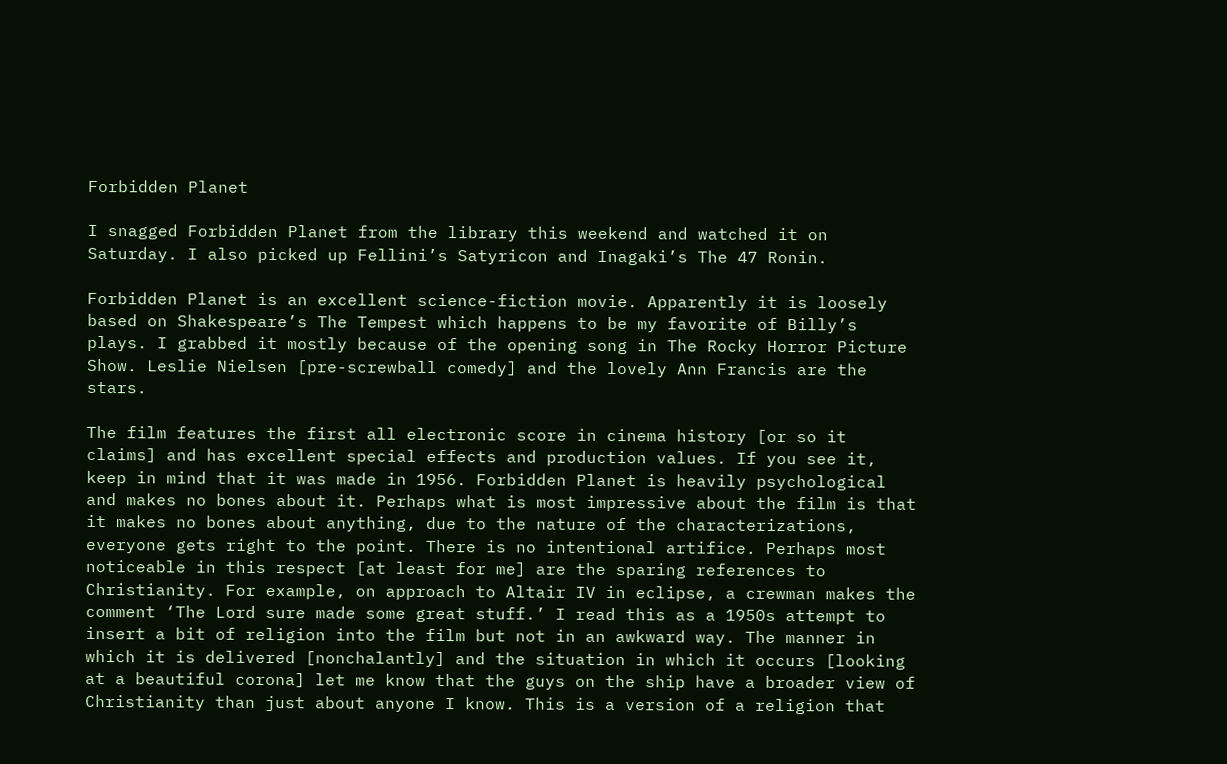Forbidden Planet

I snagged Forbidden Planet from the library this weekend and watched it on Saturday. I also picked up Fellini’s Satyricon and Inagaki’s The 47 Ronin.

Forbidden Planet is an excellent science-fiction movie. Apparently it is loosely based on Shakespeare’s The Tempest which happens to be my favorite of Billy’s plays. I grabbed it mostly because of the opening song in The Rocky Horror Picture Show. Leslie Nielsen [pre-screwball comedy] and the lovely Ann Francis are the stars.

The film features the first all electronic score in cinema history [or so it claims] and has excellent special effects and production values. If you see it, keep in mind that it was made in 1956. Forbidden Planet is heavily psychological and makes no bones about it. Perhaps what is most impressive about the film is that it makes no bones about anything, due to the nature of the characterizations, everyone gets right to the point. There is no intentional artifice. Perhaps most noticeable in this respect [at least for me] are the sparing references to Christianity. For example, on approach to Altair IV in eclipse, a crewman makes the comment ‘The Lord sure made some great stuff.’ I read this as a 1950s attempt to insert a bit of religion into the film but not in an awkward way. The manner in which it is delivered [nonchalantly] and the situation in which it occurs [looking at a beautiful corona] let me know that the guys on the ship have a broader view of Christianity than just about anyone I know. This is a version of a religion that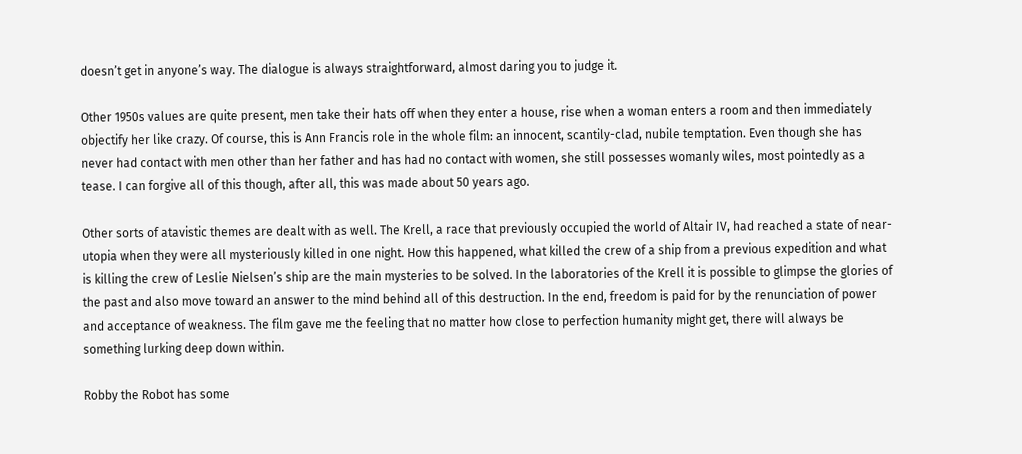doesn’t get in anyone’s way. The dialogue is always straightforward, almost daring you to judge it.

Other 1950s values are quite present, men take their hats off when they enter a house, rise when a woman enters a room and then immediately objectify her like crazy. Of course, this is Ann Francis role in the whole film: an innocent, scantily-clad, nubile temptation. Even though she has never had contact with men other than her father and has had no contact with women, she still possesses womanly wiles, most pointedly as a tease. I can forgive all of this though, after all, this was made about 50 years ago.

Other sorts of atavistic themes are dealt with as well. The Krell, a race that previously occupied the world of Altair IV, had reached a state of near-utopia when they were all mysteriously killed in one night. How this happened, what killed the crew of a ship from a previous expedition and what is killing the crew of Leslie Nielsen’s ship are the main mysteries to be solved. In the laboratories of the Krell it is possible to glimpse the glories of the past and also move toward an answer to the mind behind all of this destruction. In the end, freedom is paid for by the renunciation of power and acceptance of weakness. The film gave me the feeling that no matter how close to perfection humanity might get, there will always be something lurking deep down within.

Robby the Robot has some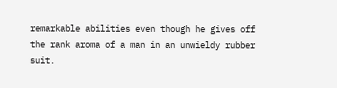remarkable abilities even though he gives off the rank aroma of a man in an unwieldy rubber suit.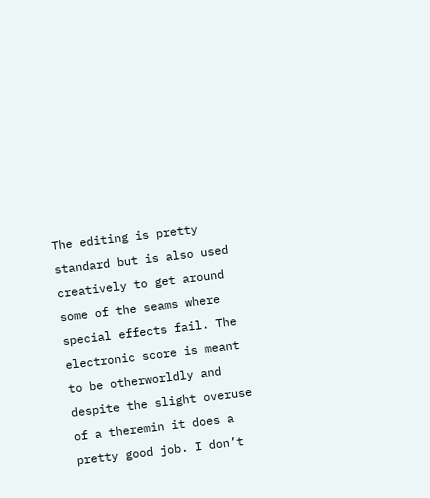The editing is pretty standard but is also used creatively to get around some of the seams where special effects fail. The electronic score is meant to be otherworldly and despite the slight overuse of a theremin it does a pretty good job. I don’t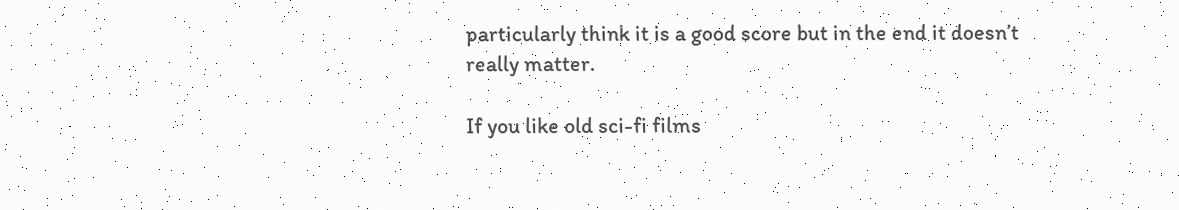particularly think it is a good score but in the end it doesn’t really matter.

If you like old sci-fi films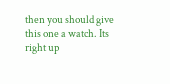then you should give this one a watch. Its right up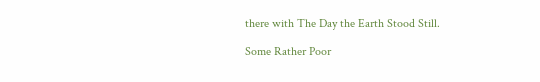there with The Day the Earth Stood Still.

Some Rather Poor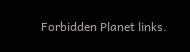Forbidden Planet links.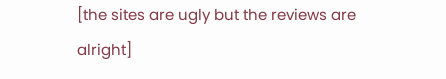[the sites are ugly but the reviews are alright]